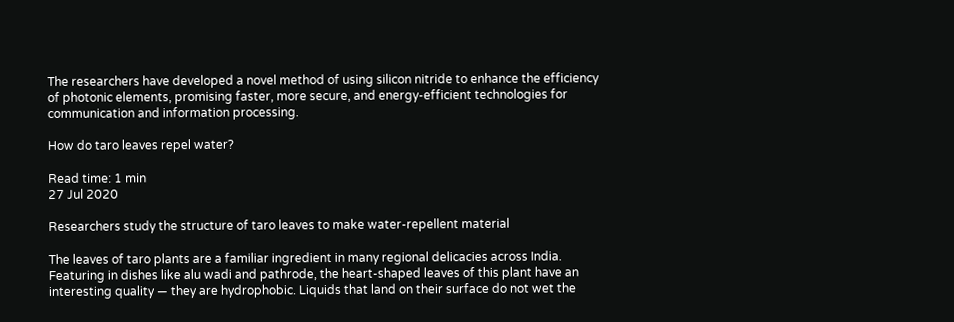The researchers have developed a novel method of using silicon nitride to enhance the efficiency of photonic elements, promising faster, more secure, and energy-efficient technologies for communication and information processing.

How do taro leaves repel water?

Read time: 1 min
27 Jul 2020

Researchers study the structure of taro leaves to make water-repellent material

The leaves of taro plants are a familiar ingredient in many regional delicacies across India. Featuring in dishes like alu wadi and pathrode, the heart-shaped leaves of this plant have an interesting quality — they are hydrophobic. Liquids that land on their surface do not wet the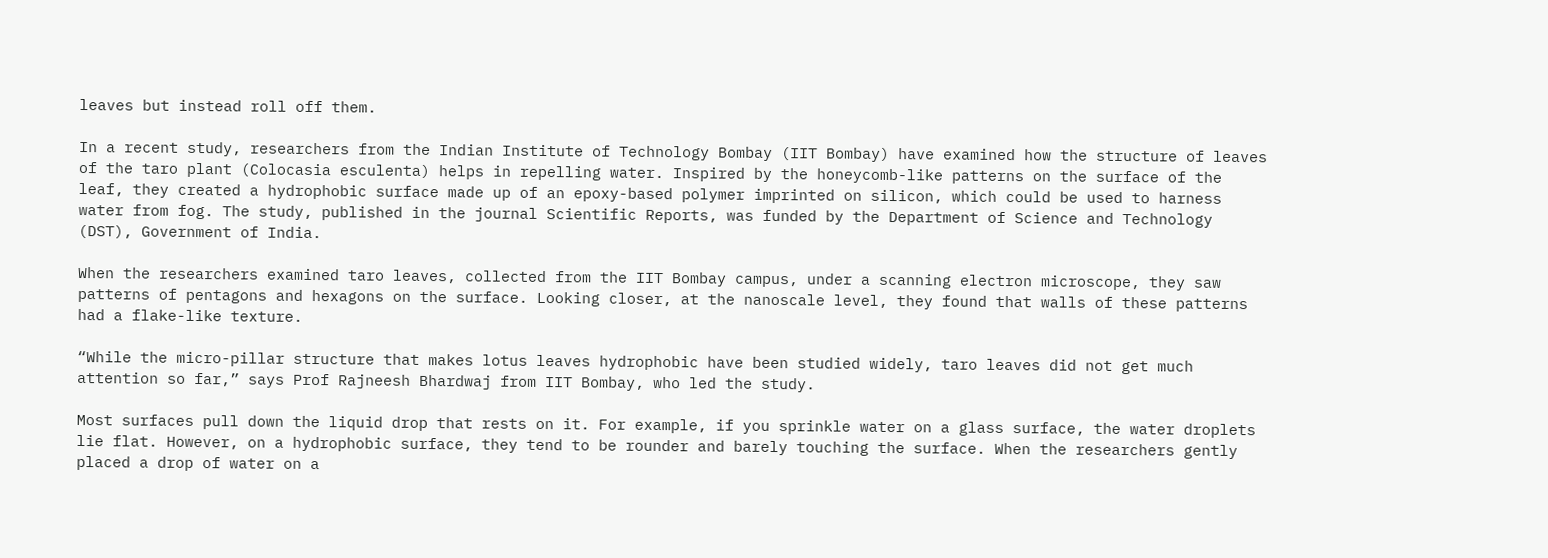leaves but instead roll off them.

In a recent study, researchers from the Indian Institute of Technology Bombay (IIT Bombay) have examined how the structure of leaves of the taro plant (Colocasia esculenta) helps in repelling water. Inspired by the honeycomb-like patterns on the surface of the leaf, they created a hydrophobic surface made up of an epoxy-based polymer imprinted on silicon, which could be used to harness water from fog. The study, published in the journal Scientific Reports, was funded by the Department of Science and Technology (DST), Government of India.

When the researchers examined taro leaves, collected from the IIT Bombay campus, under a scanning electron microscope, they saw patterns of pentagons and hexagons on the surface. Looking closer, at the nanoscale level, they found that walls of these patterns had a flake-like texture.

“While the micro-pillar structure that makes lotus leaves hydrophobic have been studied widely, taro leaves did not get much attention so far,” says Prof Rajneesh Bhardwaj from IIT Bombay, who led the study.

Most surfaces pull down the liquid drop that rests on it. For example, if you sprinkle water on a glass surface, the water droplets lie flat. However, on a hydrophobic surface, they tend to be rounder and barely touching the surface. When the researchers gently placed a drop of water on a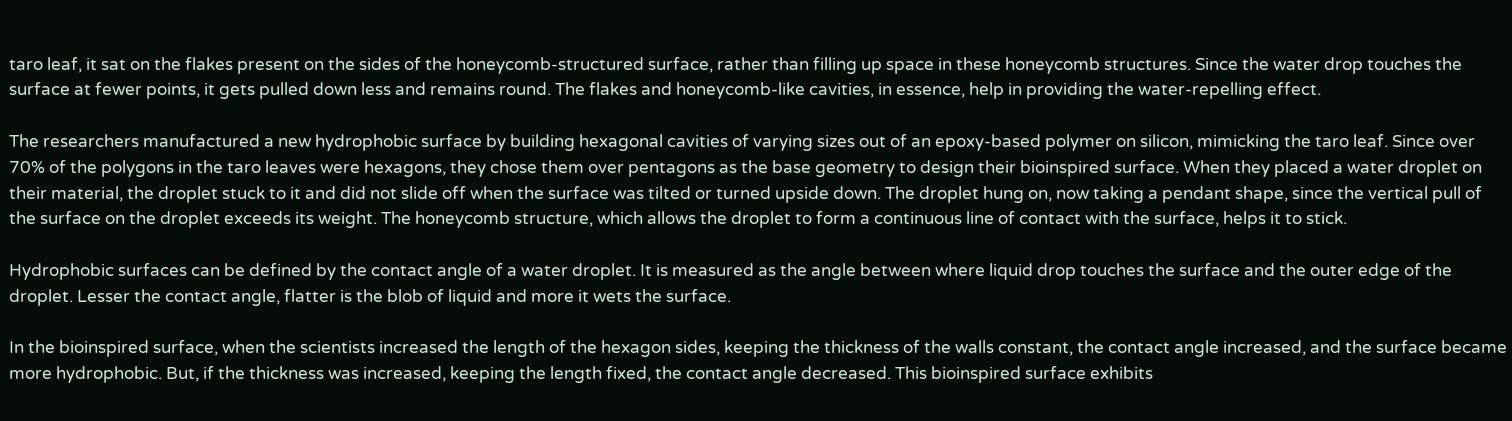taro leaf, it sat on the flakes present on the sides of the honeycomb-structured surface, rather than filling up space in these honeycomb structures. Since the water drop touches the surface at fewer points, it gets pulled down less and remains round. The flakes and honeycomb-like cavities, in essence, help in providing the water-repelling effect.

The researchers manufactured a new hydrophobic surface by building hexagonal cavities of varying sizes out of an epoxy-based polymer on silicon, mimicking the taro leaf. Since over 70% of the polygons in the taro leaves were hexagons, they chose them over pentagons as the base geometry to design their bioinspired surface. When they placed a water droplet on their material, the droplet stuck to it and did not slide off when the surface was tilted or turned upside down. The droplet hung on, now taking a pendant shape, since the vertical pull of the surface on the droplet exceeds its weight. The honeycomb structure, which allows the droplet to form a continuous line of contact with the surface, helps it to stick.

Hydrophobic surfaces can be defined by the contact angle of a water droplet. It is measured as the angle between where liquid drop touches the surface and the outer edge of the droplet. Lesser the contact angle, flatter is the blob of liquid and more it wets the surface.

In the bioinspired surface, when the scientists increased the length of the hexagon sides, keeping the thickness of the walls constant, the contact angle increased, and the surface became more hydrophobic. But, if the thickness was increased, keeping the length fixed, the contact angle decreased. This bioinspired surface exhibits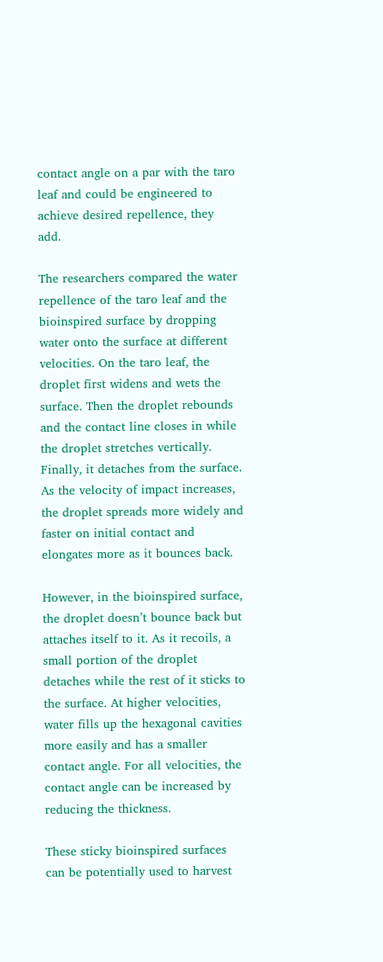contact angle on a par with the taro leaf and could be engineered to achieve desired repellence, they add.

The researchers compared the water repellence of the taro leaf and the bioinspired surface by dropping water onto the surface at different velocities. On the taro leaf, the droplet first widens and wets the surface. Then the droplet rebounds and the contact line closes in while the droplet stretches vertically. Finally, it detaches from the surface. As the velocity of impact increases, the droplet spreads more widely and faster on initial contact and elongates more as it bounces back.

However, in the bioinspired surface, the droplet doesn’t bounce back but attaches itself to it. As it recoils, a small portion of the droplet detaches while the rest of it sticks to the surface. At higher velocities, water fills up the hexagonal cavities more easily and has a smaller contact angle. For all velocities, the contact angle can be increased by reducing the thickness.

These sticky bioinspired surfaces can be potentially used to harvest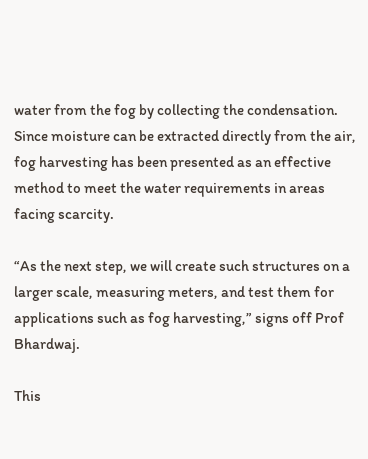water from the fog by collecting the condensation. Since moisture can be extracted directly from the air, fog harvesting has been presented as an effective method to meet the water requirements in areas facing scarcity.

“As the next step, we will create such structures on a larger scale, measuring meters, and test them for applications such as fog harvesting,” signs off Prof Bhardwaj.

This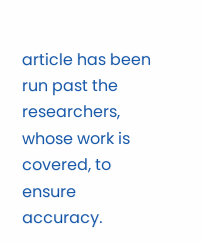article has been run past the researchers, whose work is covered, to ensure accuracy.